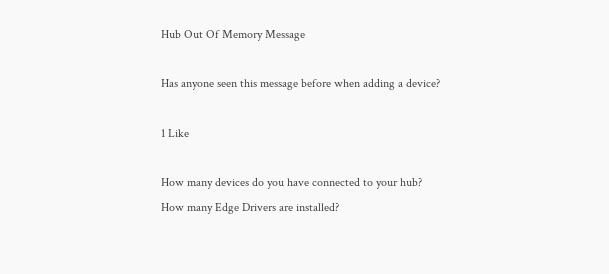Hub Out Of Memory Message

Has anyone seen this message before when adding a device?

1 Like

How many devices do you have connected to your hub?
How many Edge Drivers are installed?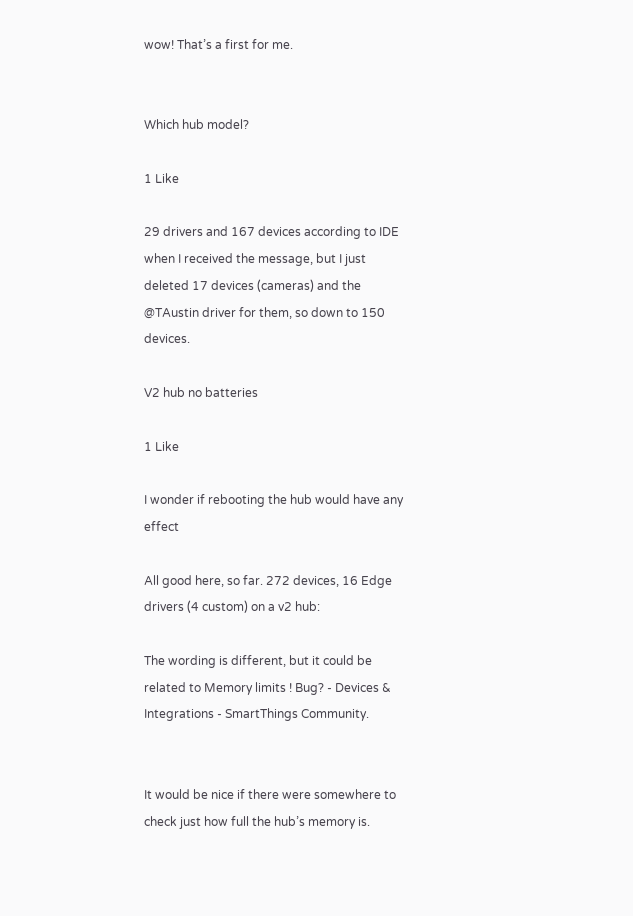wow! That’s a first for me.


Which hub model?

1 Like

29 drivers and 167 devices according to IDE when I received the message, but I just deleted 17 devices (cameras) and the @TAustin driver for them, so down to 150 devices.

V2 hub no batteries

1 Like

I wonder if rebooting the hub would have any effect

All good here, so far. 272 devices, 16 Edge drivers (4 custom) on a v2 hub:

The wording is different, but it could be related to Memory limits ! Bug? - Devices & Integrations - SmartThings Community.


It would be nice if there were somewhere to check just how full the hub’s memory is.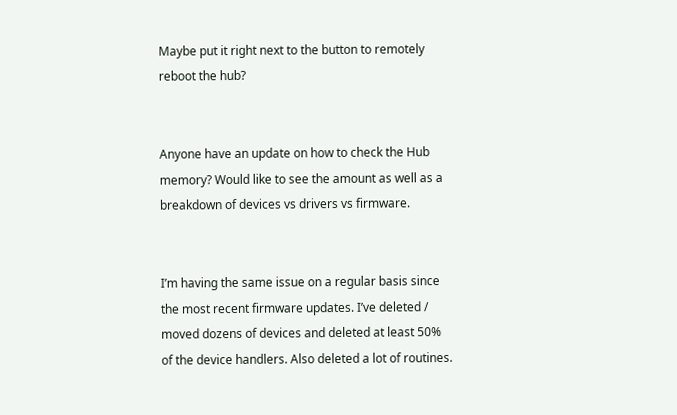Maybe put it right next to the button to remotely reboot the hub?


Anyone have an update on how to check the Hub memory? Would like to see the amount as well as a breakdown of devices vs drivers vs firmware.


I’m having the same issue on a regular basis since the most recent firmware updates. I’ve deleted / moved dozens of devices and deleted at least 50% of the device handlers. Also deleted a lot of routines.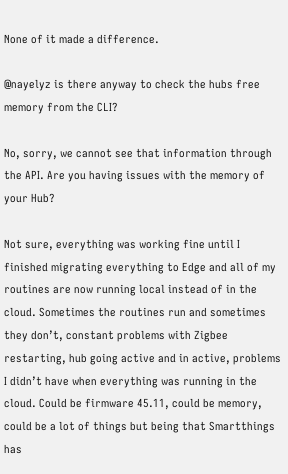None of it made a difference.

@nayelyz is there anyway to check the hubs free memory from the CLI?

No, sorry, we cannot see that information through the API. Are you having issues with the memory of your Hub?

Not sure, everything was working fine until I finished migrating everything to Edge and all of my routines are now running local instead of in the cloud. Sometimes the routines run and sometimes they don’t, constant problems with Zigbee restarting, hub going active and in active, problems I didn’t have when everything was running in the cloud. Could be firmware 45.11, could be memory, could be a lot of things but being that Smartthings has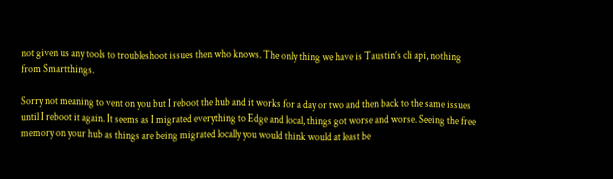not given us any tools to troubleshoot issues then who knows. The only thing we have is Taustin’s cli api, nothing from Smartthings.

Sorry not meaning to vent on you but I reboot the hub and it works for a day or two and then back to the same issues until I reboot it again. It seems as I migrated everything to Edge and local, things got worse and worse. Seeing the free memory on your hub as things are being migrated locally you would think would at least be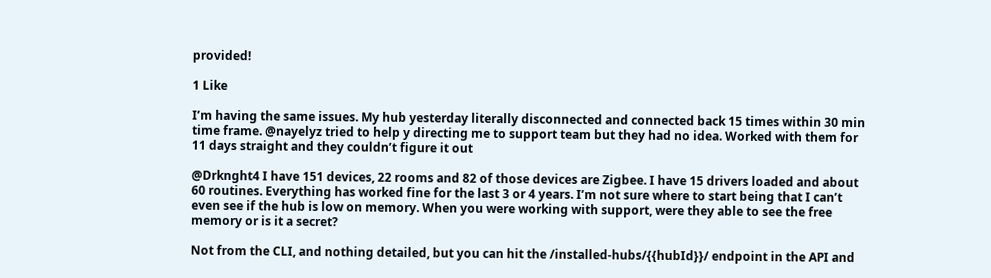provided!

1 Like

I’m having the same issues. My hub yesterday literally disconnected and connected back 15 times within 30 min time frame. @nayelyz tried to help y directing me to support team but they had no idea. Worked with them for 11 days straight and they couldn’t figure it out

@Drknght4 I have 151 devices, 22 rooms and 82 of those devices are Zigbee. I have 15 drivers loaded and about 60 routines. Everything has worked fine for the last 3 or 4 years. I’m not sure where to start being that I can’t even see if the hub is low on memory. When you were working with support, were they able to see the free memory or is it a secret?

Not from the CLI, and nothing detailed, but you can hit the /installed-hubs/{{hubId}}/ endpoint in the API and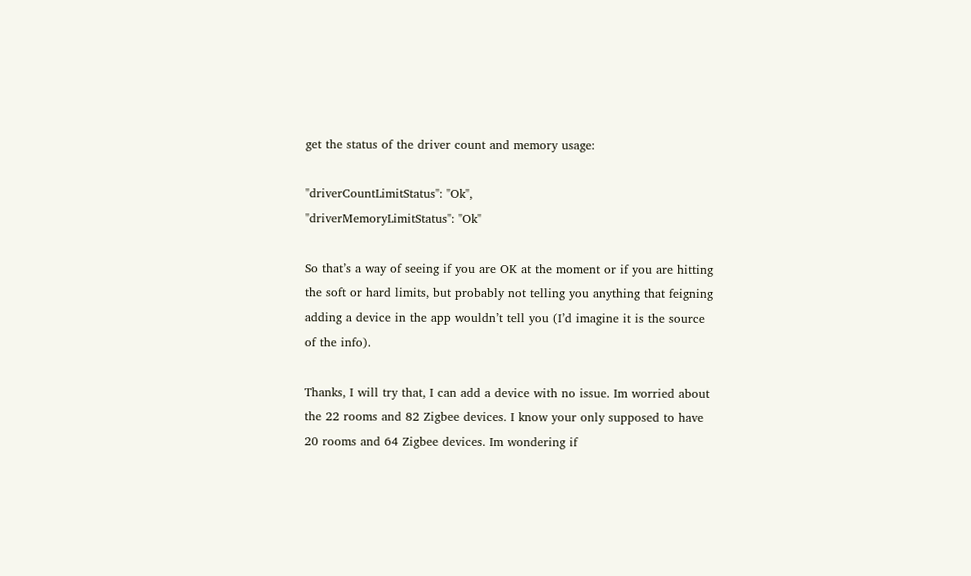get the status of the driver count and memory usage:

"driverCountLimitStatus": "Ok",
"driverMemoryLimitStatus": "Ok"

So that’s a way of seeing if you are OK at the moment or if you are hitting the soft or hard limits, but probably not telling you anything that feigning adding a device in the app wouldn’t tell you (I’d imagine it is the source of the info).

Thanks, I will try that, I can add a device with no issue. Im worried about the 22 rooms and 82 Zigbee devices. I know your only supposed to have 20 rooms and 64 Zigbee devices. Im wondering if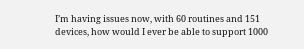I’m having issues now, with 60 routines and 151 devices, how would I ever be able to support 1000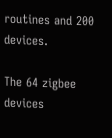routines and 200 devices.

The 64 zigbee devices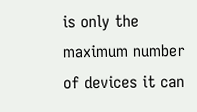is only the maximum number of devices it can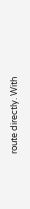route directly. With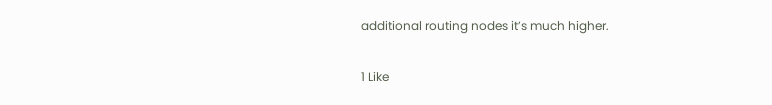additional routing nodes it’s much higher.

1 Like